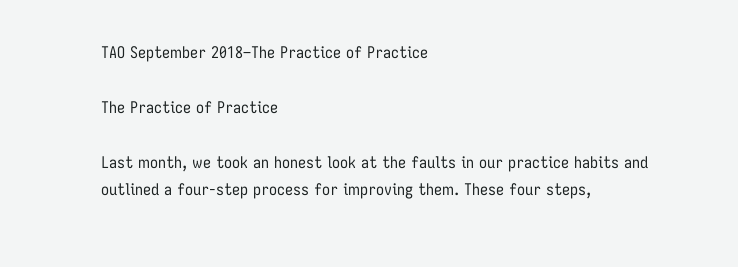TAO September 2018–The Practice of Practice

The Practice of Practice

Last month, we took an honest look at the faults in our practice habits and outlined a four-step process for improving them. These four steps,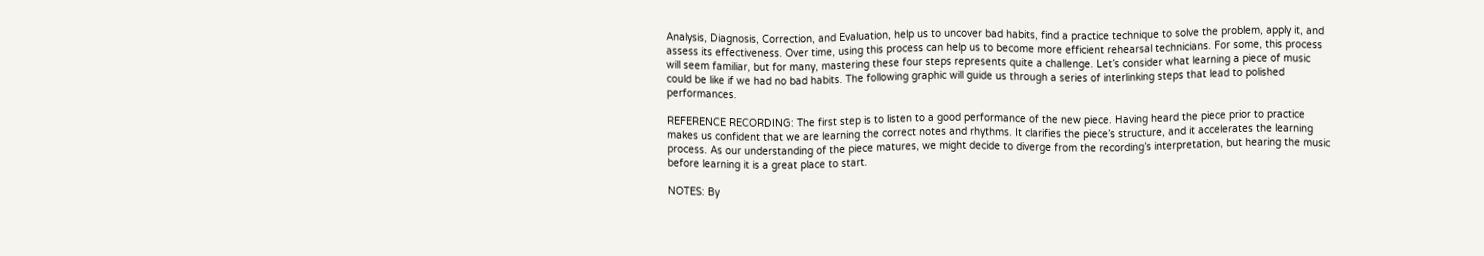Analysis, Diagnosis, Correction, and Evaluation, help us to uncover bad habits, find a practice technique to solve the problem, apply it, and assess its effectiveness. Over time, using this process can help us to become more efficient rehearsal technicians. For some, this process will seem familiar, but for many, mastering these four steps represents quite a challenge. Let’s consider what learning a piece of music could be like if we had no bad habits. The following graphic will guide us through a series of interlinking steps that lead to polished performances.

REFERENCE RECORDING: The first step is to listen to a good performance of the new piece. Having heard the piece prior to practice makes us confident that we are learning the correct notes and rhythms. It clarifies the piece’s structure, and it accelerates the learning process. As our understanding of the piece matures, we might decide to diverge from the recording’s interpretation, but hearing the music before learning it is a great place to start.

NOTES: By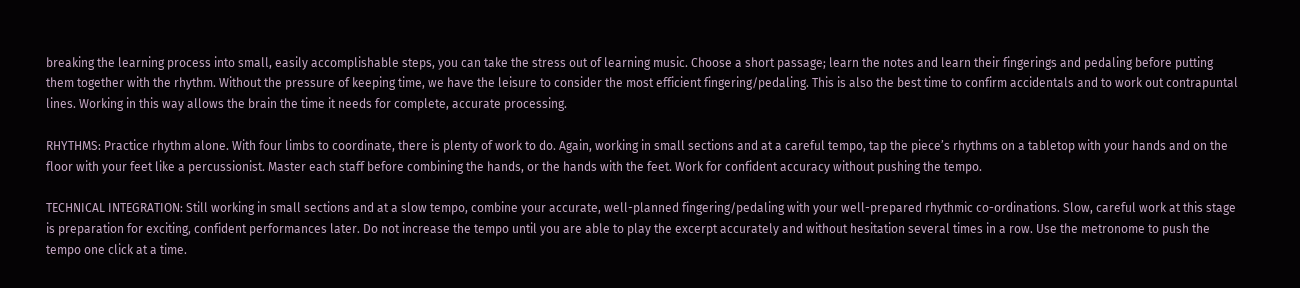breaking the learning process into small, easily accomplishable steps, you can take the stress out of learning music. Choose a short passage; learn the notes and learn their fingerings and pedaling before putting them together with the rhythm. Without the pressure of keeping time, we have the leisure to consider the most efficient fingering/pedaling. This is also the best time to confirm accidentals and to work out contrapuntal lines. Working in this way allows the brain the time it needs for complete, accurate processing.

RHYTHMS: Practice rhythm alone. With four limbs to coordinate, there is plenty of work to do. Again, working in small sections and at a careful tempo, tap the piece’s rhythms on a tabletop with your hands and on the floor with your feet like a percussionist. Master each staff before combining the hands, or the hands with the feet. Work for confident accuracy without pushing the tempo.

TECHNICAL INTEGRATION: Still working in small sections and at a slow tempo, combine your accurate, well-planned fingering/pedaling with your well-prepared rhythmic co-ordinations. Slow, careful work at this stage is preparation for exciting, confident performances later. Do not increase the tempo until you are able to play the excerpt accurately and without hesitation several times in a row. Use the metronome to push the tempo one click at a time.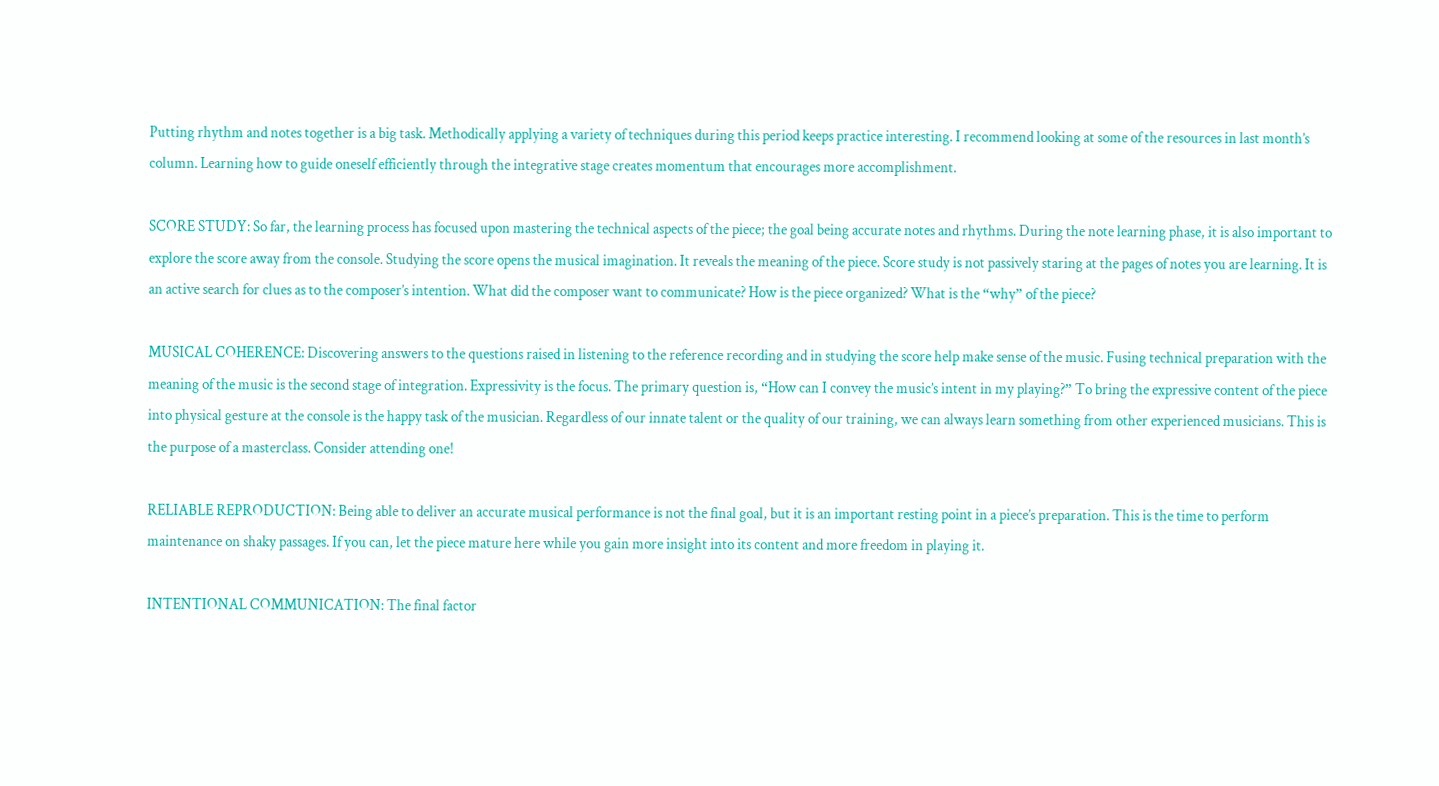Putting rhythm and notes together is a big task. Methodically applying a variety of techniques during this period keeps practice interesting. I recommend looking at some of the resources in last month’s column. Learning how to guide oneself efficiently through the integrative stage creates momentum that encourages more accomplishment.

SCORE STUDY: So far, the learning process has focused upon mastering the technical aspects of the piece; the goal being accurate notes and rhythms. During the note learning phase, it is also important to explore the score away from the console. Studying the score opens the musical imagination. It reveals the meaning of the piece. Score study is not passively staring at the pages of notes you are learning. It is an active search for clues as to the composer’s intention. What did the composer want to communicate? How is the piece organized? What is the “why” of the piece?

MUSICAL COHERENCE: Discovering answers to the questions raised in listening to the reference recording and in studying the score help make sense of the music. Fusing technical preparation with the meaning of the music is the second stage of integration. Expressivity is the focus. The primary question is, “How can I convey the music’s intent in my playing?” To bring the expressive content of the piece into physical gesture at the console is the happy task of the musician. Regardless of our innate talent or the quality of our training, we can always learn something from other experienced musicians. This is the purpose of a masterclass. Consider attending one!

RELIABLE REPRODUCTION: Being able to deliver an accurate musical performance is not the final goal, but it is an important resting point in a piece’s preparation. This is the time to perform maintenance on shaky passages. If you can, let the piece mature here while you gain more insight into its content and more freedom in playing it.

INTENTIONAL COMMUNICATION: The final factor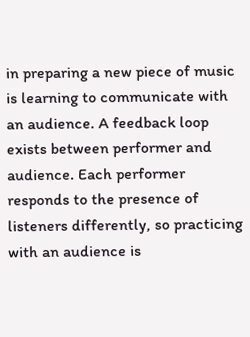in preparing a new piece of music is learning to communicate with an audience. A feedback loop exists between performer and audience. Each performer responds to the presence of listeners differently, so practicing with an audience is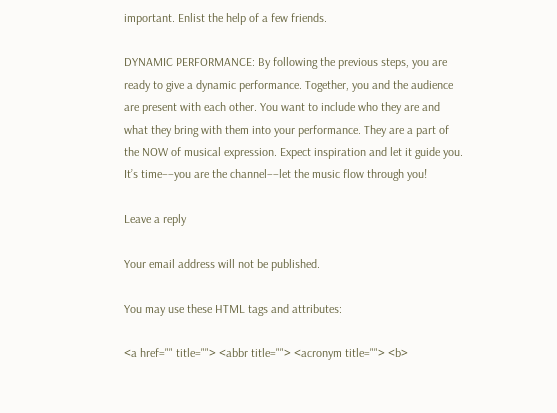important. Enlist the help of a few friends.

DYNAMIC PERFORMANCE: By following the previous steps, you are ready to give a dynamic performance. Together, you and the audience are present with each other. You want to include who they are and what they bring with them into your performance. They are a part of the NOW of musical expression. Expect inspiration and let it guide you. It’s time––you are the channel––let the music flow through you!

Leave a reply

Your email address will not be published.

You may use these HTML tags and attributes:

<a href="" title=""> <abbr title=""> <acronym title=""> <b>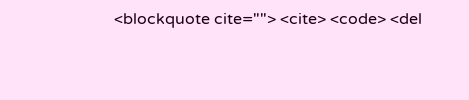<blockquote cite=""> <cite> <code> <del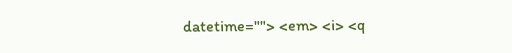datetime=""> <em> <i> <q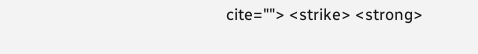cite=""> <strike> <strong>